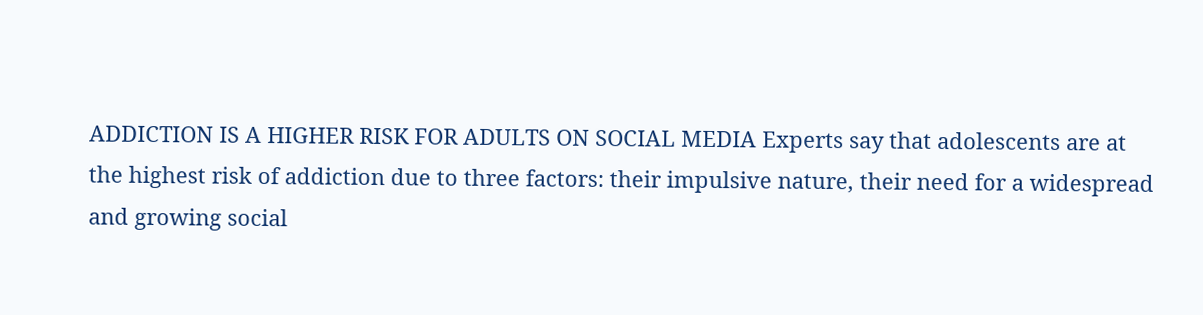ADDICTION IS A HIGHER RISK FOR ADULTS ON SOCIAL MEDIA Experts say that adolescents are at the highest risk of addiction due to three factors: their impulsive nature, their need for a widespread and growing social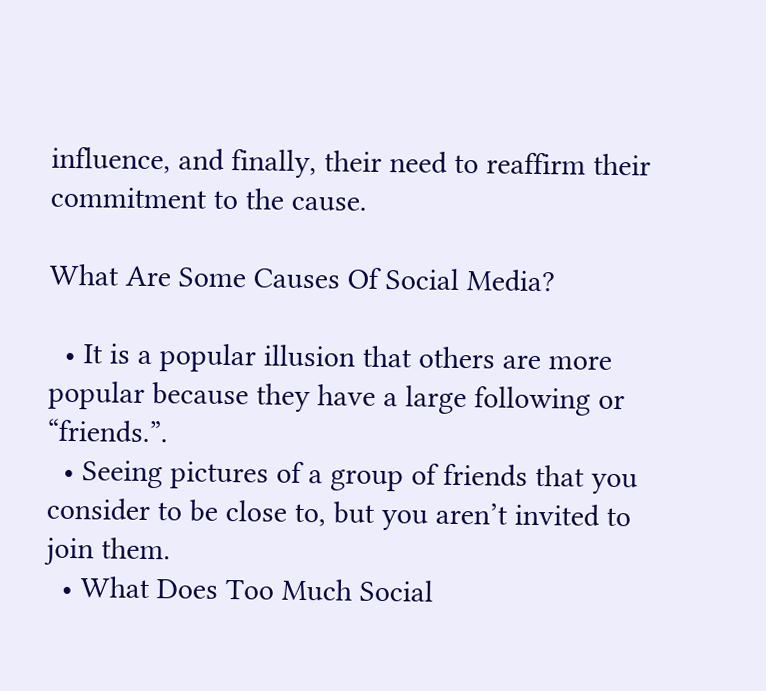influence, and finally, their need to reaffirm their commitment to the cause.

What Are Some Causes Of Social Media?

  • It is a popular illusion that others are more popular because they have a large following or “friends.”.
  • Seeing pictures of a group of friends that you consider to be close to, but you aren’t invited to join them.
  • What Does Too Much Social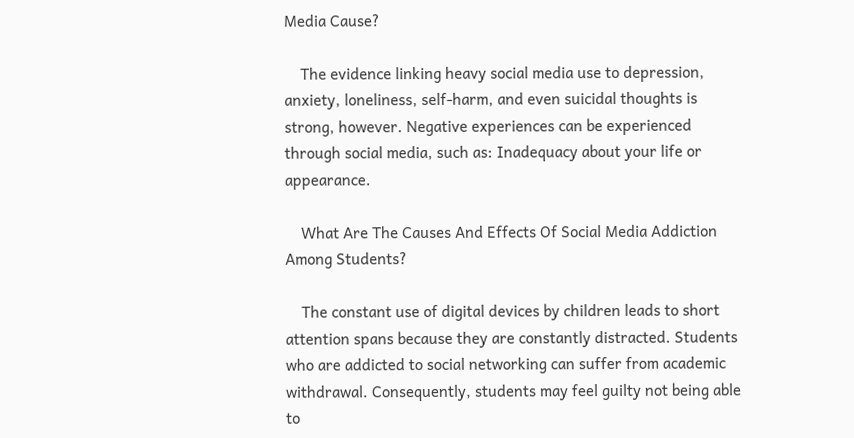Media Cause?

    The evidence linking heavy social media use to depression, anxiety, loneliness, self-harm, and even suicidal thoughts is strong, however. Negative experiences can be experienced through social media, such as: Inadequacy about your life or appearance.

    What Are The Causes And Effects Of Social Media Addiction Among Students?

    The constant use of digital devices by children leads to short attention spans because they are constantly distracted. Students who are addicted to social networking can suffer from academic withdrawal. Consequently, students may feel guilty not being able to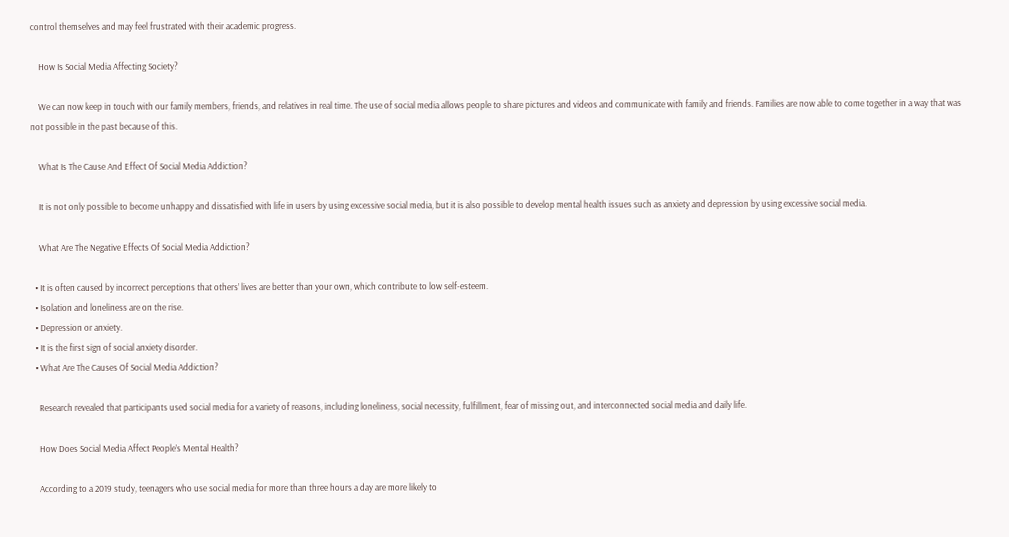control themselves and may feel frustrated with their academic progress.

    How Is Social Media Affecting Society?

    We can now keep in touch with our family members, friends, and relatives in real time. The use of social media allows people to share pictures and videos and communicate with family and friends. Families are now able to come together in a way that was not possible in the past because of this.

    What Is The Cause And Effect Of Social Media Addiction?

    It is not only possible to become unhappy and dissatisfied with life in users by using excessive social media, but it is also possible to develop mental health issues such as anxiety and depression by using excessive social media.

    What Are The Negative Effects Of Social Media Addiction?

  • It is often caused by incorrect perceptions that others’ lives are better than your own, which contribute to low self-esteem.
  • Isolation and loneliness are on the rise.
  • Depression or anxiety.
  • It is the first sign of social anxiety disorder.
  • What Are The Causes Of Social Media Addiction?

    Research revealed that participants used social media for a variety of reasons, including loneliness, social necessity, fulfillment, fear of missing out, and interconnected social media and daily life.

    How Does Social Media Affect People’s Mental Health?

    According to a 2019 study, teenagers who use social media for more than three hours a day are more likely to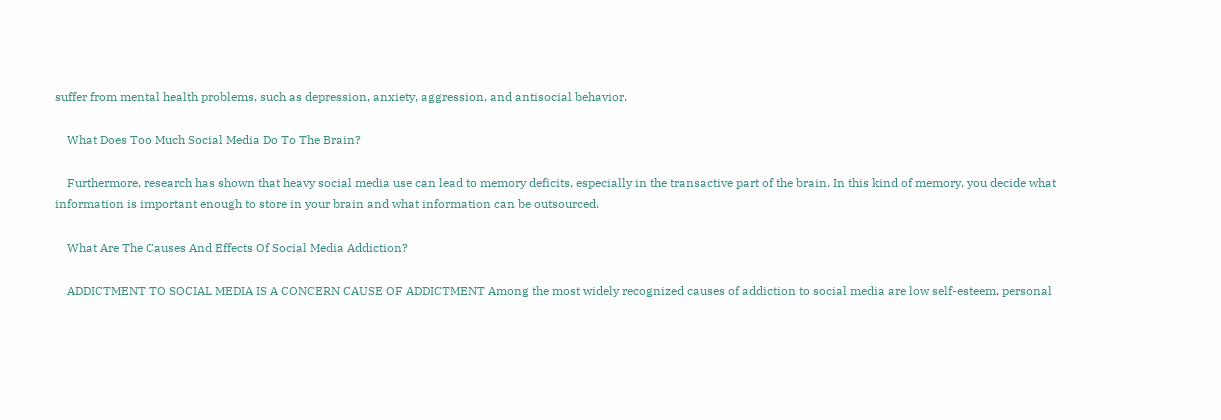suffer from mental health problems, such as depression, anxiety, aggression, and antisocial behavior.

    What Does Too Much Social Media Do To The Brain?

    Furthermore, research has shown that heavy social media use can lead to memory deficits, especially in the transactive part of the brain. In this kind of memory, you decide what information is important enough to store in your brain and what information can be outsourced.

    What Are The Causes And Effects Of Social Media Addiction?

    ADDICTMENT TO SOCIAL MEDIA IS A CONCERN CAUSE OF ADDICTMENT Among the most widely recognized causes of addiction to social media are low self-esteem, personal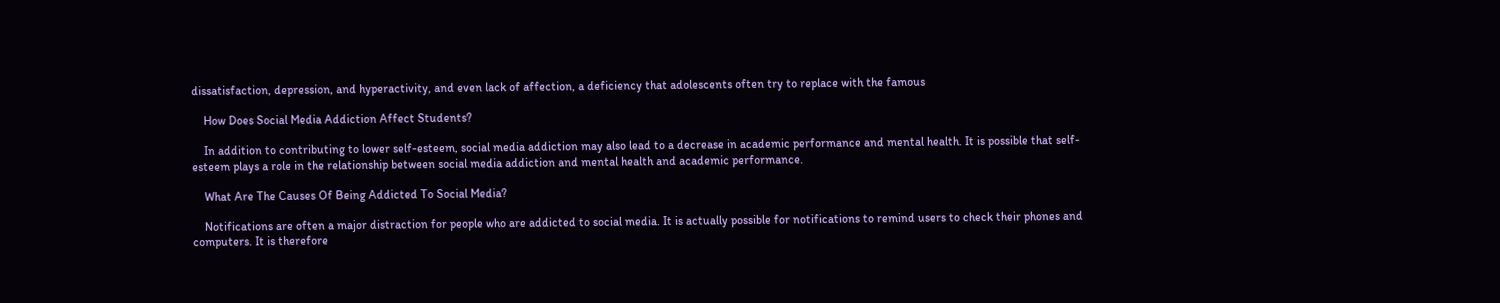dissatisfaction, depression, and hyperactivity, and even lack of affection, a deficiency that adolescents often try to replace with the famous

    How Does Social Media Addiction Affect Students?

    In addition to contributing to lower self-esteem, social media addiction may also lead to a decrease in academic performance and mental health. It is possible that self-esteem plays a role in the relationship between social media addiction and mental health and academic performance.

    What Are The Causes Of Being Addicted To Social Media?

    Notifications are often a major distraction for people who are addicted to social media. It is actually possible for notifications to remind users to check their phones and computers. It is therefore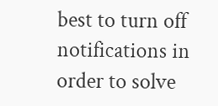best to turn off notifications in order to solve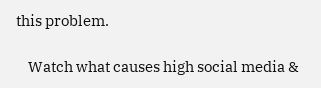this problem.

    Watch what causes high social media &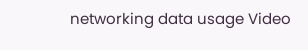networking data usage Video